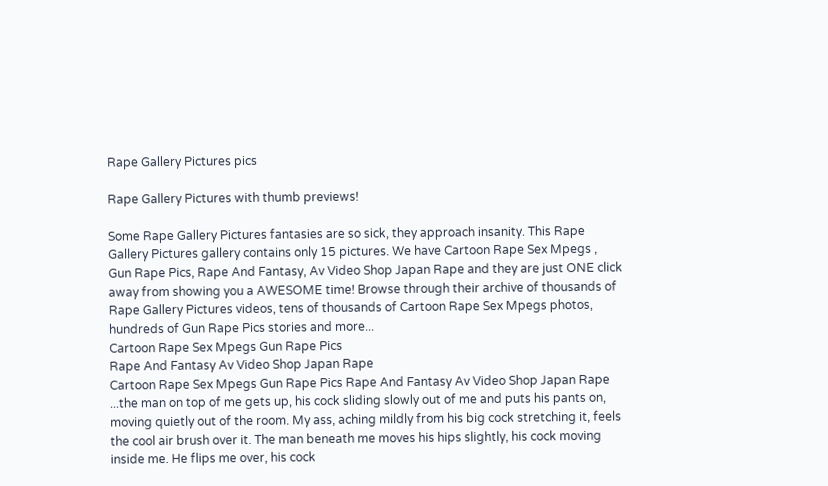Rape Gallery Pictures pics

Rape Gallery Pictures with thumb previews!

Some Rape Gallery Pictures fantasies are so sick, they approach insanity. This Rape Gallery Pictures gallery contains only 15 pictures. We have Cartoon Rape Sex Mpegs , Gun Rape Pics, Rape And Fantasy, Av Video Shop Japan Rape and they are just ONE click away from showing you a AWESOME time! Browse through their archive of thousands of Rape Gallery Pictures videos, tens of thousands of Cartoon Rape Sex Mpegs photos, hundreds of Gun Rape Pics stories and more...
Cartoon Rape Sex Mpegs Gun Rape Pics
Rape And Fantasy Av Video Shop Japan Rape
Cartoon Rape Sex Mpegs Gun Rape Pics Rape And Fantasy Av Video Shop Japan Rape
...the man on top of me gets up, his cock sliding slowly out of me and puts his pants on, moving quietly out of the room. My ass, aching mildly from his big cock stretching it, feels the cool air brush over it. The man beneath me moves his hips slightly, his cock moving inside me. He flips me over, his cock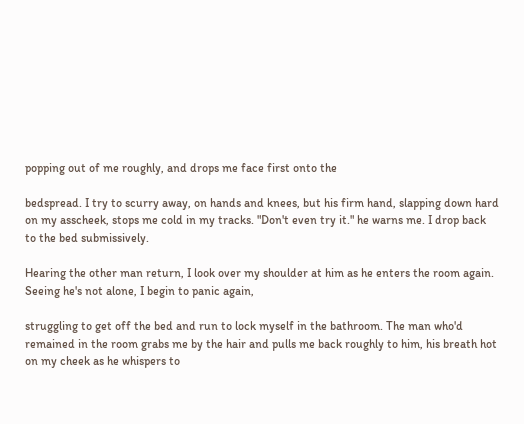popping out of me roughly, and drops me face first onto the

bedspread. I try to scurry away, on hands and knees, but his firm hand, slapping down hard on my asscheek, stops me cold in my tracks. "Don't even try it." he warns me. I drop back to the bed submissively.

Hearing the other man return, I look over my shoulder at him as he enters the room again. Seeing he's not alone, I begin to panic again,

struggling to get off the bed and run to lock myself in the bathroom. The man who'd remained in the room grabs me by the hair and pulls me back roughly to him, his breath hot on my cheek as he whispers to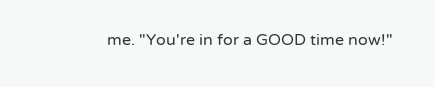me. "You're in for a GOOD time now!"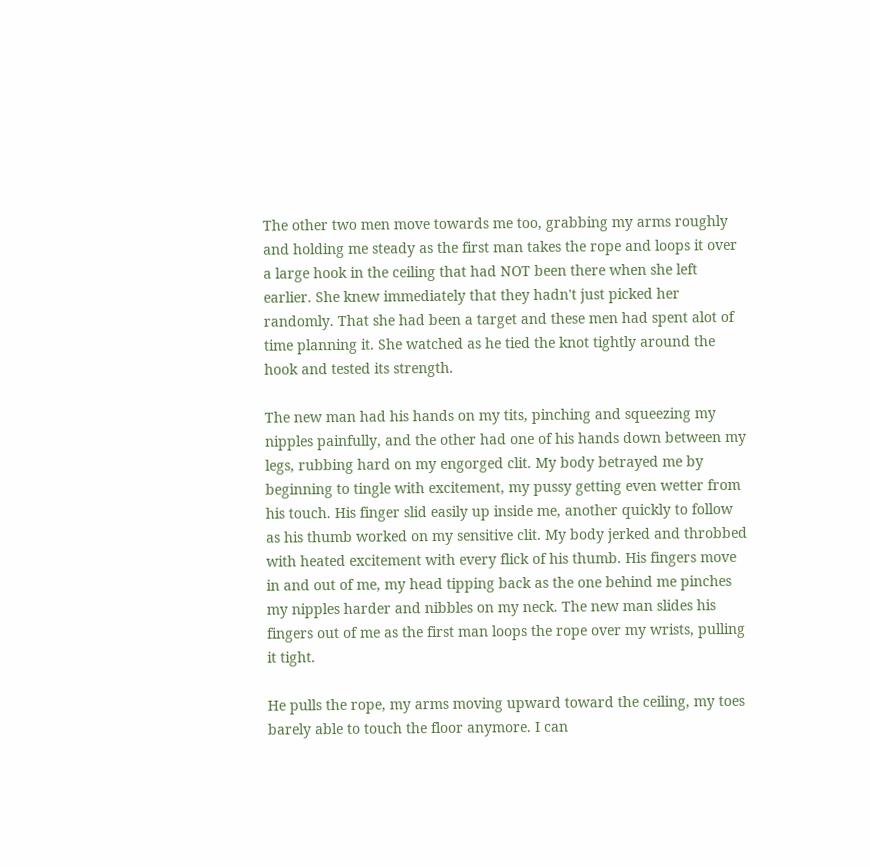The other two men move towards me too, grabbing my arms roughly and holding me steady as the first man takes the rope and loops it over a large hook in the ceiling that had NOT been there when she left earlier. She knew immediately that they hadn't just picked her randomly. That she had been a target and these men had spent alot of time planning it. She watched as he tied the knot tightly around the hook and tested its strength.

The new man had his hands on my tits, pinching and squeezing my nipples painfully, and the other had one of his hands down between my legs, rubbing hard on my engorged clit. My body betrayed me by beginning to tingle with excitement, my pussy getting even wetter from his touch. His finger slid easily up inside me, another quickly to follow as his thumb worked on my sensitive clit. My body jerked and throbbed with heated excitement with every flick of his thumb. His fingers move in and out of me, my head tipping back as the one behind me pinches my nipples harder and nibbles on my neck. The new man slides his fingers out of me as the first man loops the rope over my wrists, pulling it tight.

He pulls the rope, my arms moving upward toward the ceiling, my toes barely able to touch the floor anymore. I can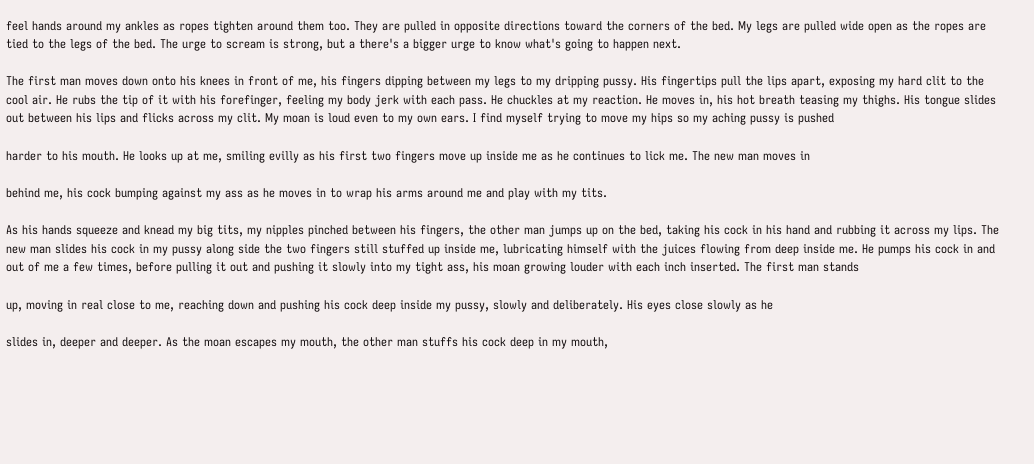feel hands around my ankles as ropes tighten around them too. They are pulled in opposite directions toward the corners of the bed. My legs are pulled wide open as the ropes are tied to the legs of the bed. The urge to scream is strong, but a there's a bigger urge to know what's going to happen next.

The first man moves down onto his knees in front of me, his fingers dipping between my legs to my dripping pussy. His fingertips pull the lips apart, exposing my hard clit to the cool air. He rubs the tip of it with his forefinger, feeling my body jerk with each pass. He chuckles at my reaction. He moves in, his hot breath teasing my thighs. His tongue slides out between his lips and flicks across my clit. My moan is loud even to my own ears. I find myself trying to move my hips so my aching pussy is pushed

harder to his mouth. He looks up at me, smiling evilly as his first two fingers move up inside me as he continues to lick me. The new man moves in

behind me, his cock bumping against my ass as he moves in to wrap his arms around me and play with my tits.

As his hands squeeze and knead my big tits, my nipples pinched between his fingers, the other man jumps up on the bed, taking his cock in his hand and rubbing it across my lips. The new man slides his cock in my pussy along side the two fingers still stuffed up inside me, lubricating himself with the juices flowing from deep inside me. He pumps his cock in and out of me a few times, before pulling it out and pushing it slowly into my tight ass, his moan growing louder with each inch inserted. The first man stands

up, moving in real close to me, reaching down and pushing his cock deep inside my pussy, slowly and deliberately. His eyes close slowly as he

slides in, deeper and deeper. As the moan escapes my mouth, the other man stuffs his cock deep in my mouth,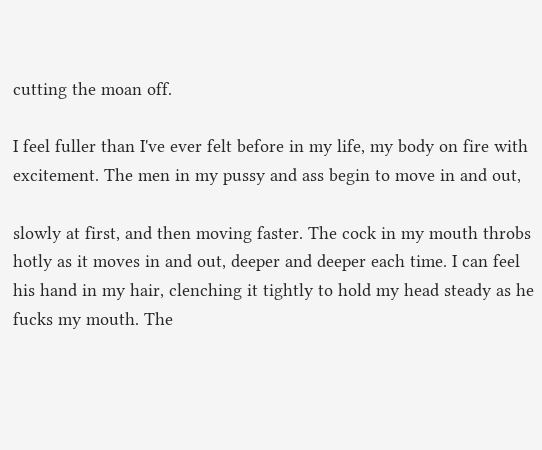cutting the moan off.

I feel fuller than I've ever felt before in my life, my body on fire with excitement. The men in my pussy and ass begin to move in and out,

slowly at first, and then moving faster. The cock in my mouth throbs hotly as it moves in and out, deeper and deeper each time. I can feel his hand in my hair, clenching it tightly to hold my head steady as he fucks my mouth. The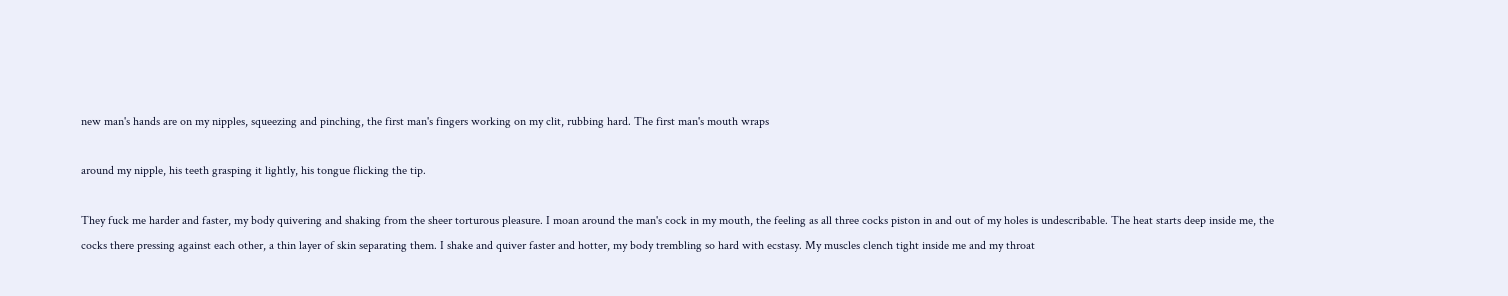new man's hands are on my nipples, squeezing and pinching, the first man's fingers working on my clit, rubbing hard. The first man's mouth wraps

around my nipple, his teeth grasping it lightly, his tongue flicking the tip.

They fuck me harder and faster, my body quivering and shaking from the sheer torturous pleasure. I moan around the man's cock in my mouth, the feeling as all three cocks piston in and out of my holes is undescribable. The heat starts deep inside me, the cocks there pressing against each other, a thin layer of skin separating them. I shake and quiver faster and hotter, my body trembling so hard with ecstasy. My muscles clench tight inside me and my throat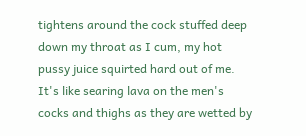tightens around the cock stuffed deep down my throat as I cum, my hot pussy juice squirted hard out of me. It's like searing lava on the men's cocks and thighs as they are wetted by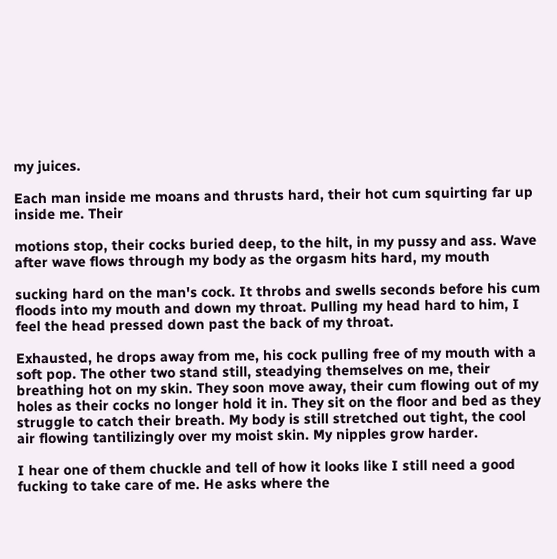my juices.

Each man inside me moans and thrusts hard, their hot cum squirting far up inside me. Their

motions stop, their cocks buried deep, to the hilt, in my pussy and ass. Wave after wave flows through my body as the orgasm hits hard, my mouth

sucking hard on the man's cock. It throbs and swells seconds before his cum floods into my mouth and down my throat. Pulling my head hard to him, I feel the head pressed down past the back of my throat.

Exhausted, he drops away from me, his cock pulling free of my mouth with a soft pop. The other two stand still, steadying themselves on me, their breathing hot on my skin. They soon move away, their cum flowing out of my holes as their cocks no longer hold it in. They sit on the floor and bed as they struggle to catch their breath. My body is still stretched out tight, the cool air flowing tantilizingly over my moist skin. My nipples grow harder.

I hear one of them chuckle and tell of how it looks like I still need a good fucking to take care of me. He asks where the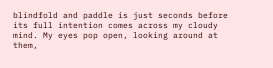blindfold and paddle is just seconds before its full intention comes across my cloudy mind. My eyes pop open, looking around at them,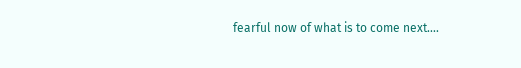fearful now of what is to come next....